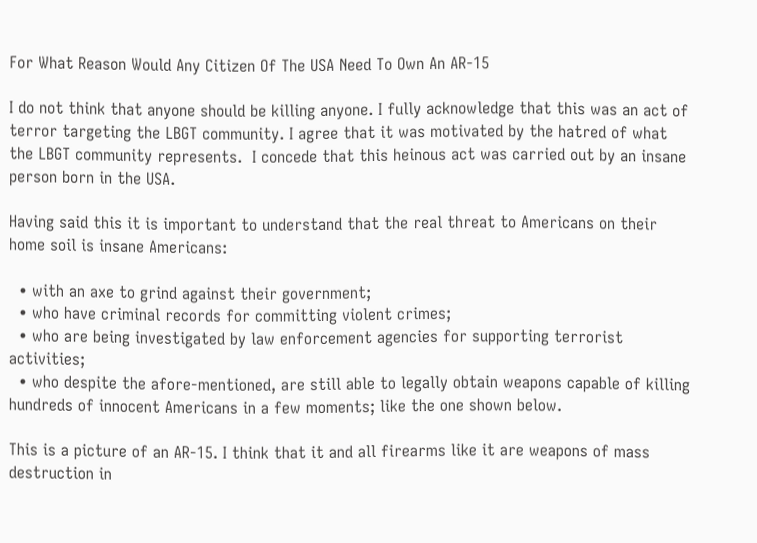For What Reason Would Any Citizen Of The USA Need To Own An AR-15

I do not think that anyone should be killing anyone. I fully acknowledge that this was an act of terror targeting the LBGT community. I agree that it was motivated by the hatred of what the LBGT community represents.  I concede that this heinous act was carried out by an insane person born in the USA.

Having said this it is important to understand that the real threat to Americans on their home soil is insane Americans:

  • with an axe to grind against their government;
  • who have criminal records for committing violent crimes;
  • who are being investigated by law enforcement agencies for supporting terrorist activities;
  • who despite the afore-mentioned, are still able to legally obtain weapons capable of killing hundreds of innocent Americans in a few moments; like the one shown below.

This is a picture of an AR-15. I think that it and all firearms like it are weapons of mass destruction in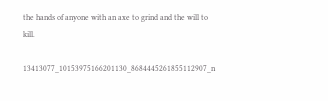the hands of anyone with an axe to grind and the will to kill.

13413077_10153975166201130_8684445261855112907_n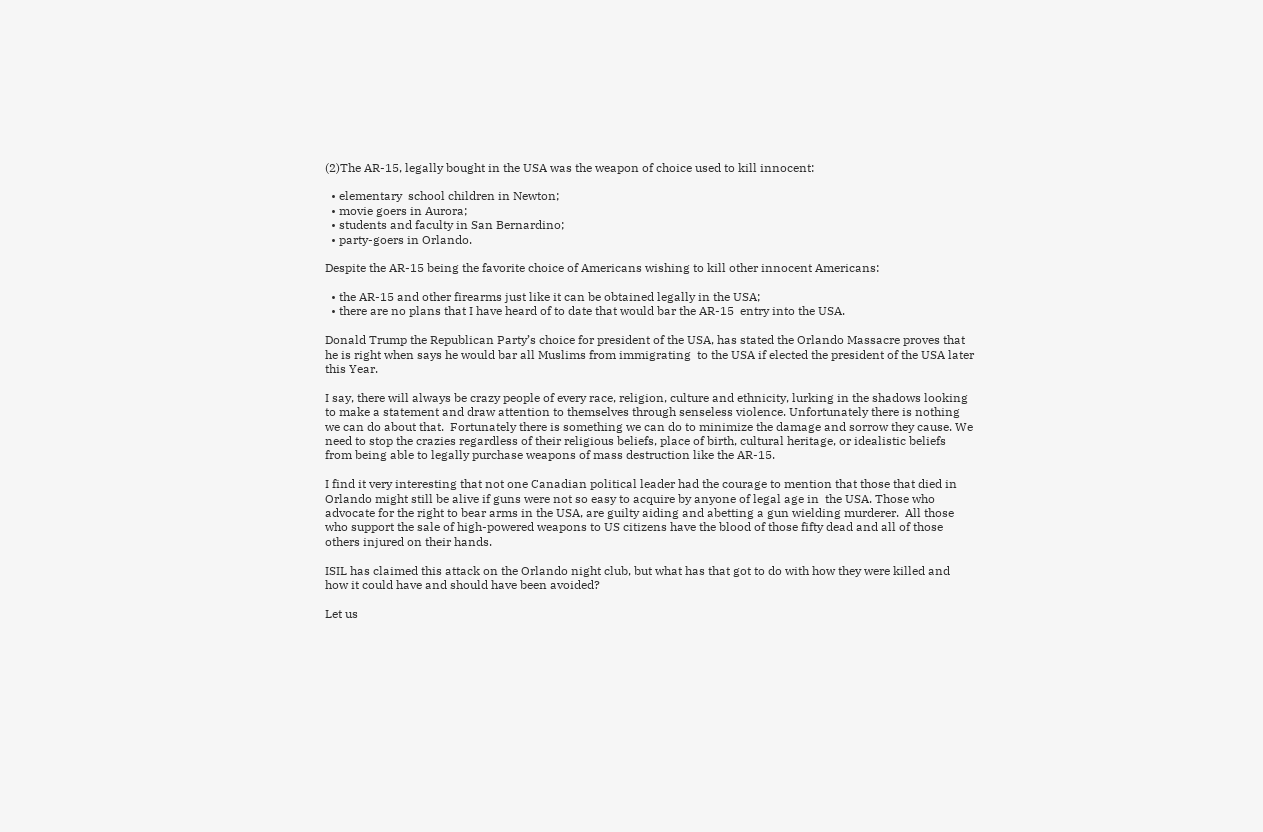(2)The AR-15, legally bought in the USA was the weapon of choice used to kill innocent:

  • elementary  school children in Newton;
  • movie goers in Aurora;
  • students and faculty in San Bernardino;
  • party-goers in Orlando.

Despite the AR-15 being the favorite choice of Americans wishing to kill other innocent Americans:

  • the AR-15 and other firearms just like it can be obtained legally in the USA;
  • there are no plans that I have heard of to date that would bar the AR-15  entry into the USA.

Donald Trump the Republican Party’s choice for president of the USA, has stated the Orlando Massacre proves that he is right when says he would bar all Muslims from immigrating  to the USA if elected the president of the USA later this Year.

I say, there will always be crazy people of every race, religion, culture and ethnicity, lurking in the shadows looking to make a statement and draw attention to themselves through senseless violence. Unfortunately there is nothing we can do about that.  Fortunately there is something we can do to minimize the damage and sorrow they cause. We need to stop the crazies regardless of their religious beliefs, place of birth, cultural heritage, or idealistic beliefs from being able to legally purchase weapons of mass destruction like the AR-15.

I find it very interesting that not one Canadian political leader had the courage to mention that those that died in Orlando might still be alive if guns were not so easy to acquire by anyone of legal age in  the USA. Those who advocate for the right to bear arms in the USA, are guilty aiding and abetting a gun wielding murderer.  All those who support the sale of high-powered weapons to US citizens have the blood of those fifty dead and all of those others injured on their hands.

ISIL has claimed this attack on the Orlando night club, but what has that got to do with how they were killed and how it could have and should have been avoided?

Let us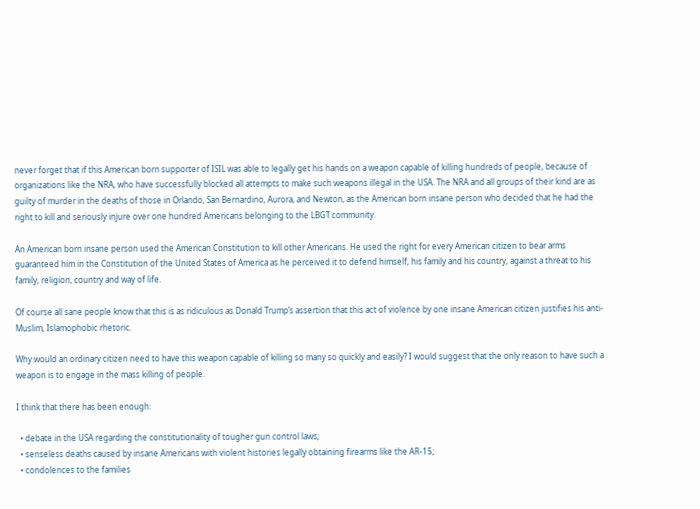never forget that if this American born supporter of ISIL was able to legally get his hands on a weapon capable of killing hundreds of people, because of organizations like the NRA, who have successfully blocked all attempts to make such weapons illegal in the USA. The NRA and all groups of their kind are as guilty of murder in the deaths of those in Orlando, San Bernardino, Aurora, and Newton, as the American born insane person who decided that he had the right to kill and seriously injure over one hundred Americans belonging to the LBGT community.

An American born insane person used the American Constitution to kill other Americans. He used the right for every American citizen to bear arms guaranteed him in the Constitution of the United States of America as he perceived it to defend himself, his family and his country, against a threat to his family, religion, country and way of life.

Of course all sane people know that this is as ridiculous as Donald Trump’s assertion that this act of violence by one insane American citizen justifies his anti-Muslim, Islamophobic rhetoric.

Why would an ordinary citizen need to have this weapon capable of killing so many so quickly and easily? I would suggest that the only reason to have such a weapon is to engage in the mass killing of people.

I think that there has been enough:

  • debate in the USA regarding the constitutionality of tougher gun control laws;
  • senseless deaths caused by insane Americans with violent histories legally obtaining firearms like the AR-15;
  • condolences to the families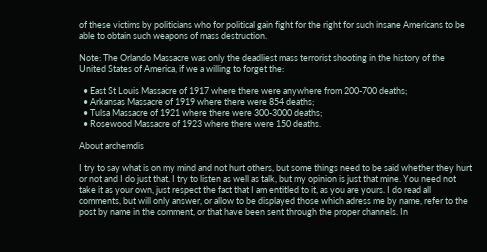of these victims by politicians who for political gain fight for the right for such insane Americans to be able to obtain such weapons of mass destruction.

Note: The Orlando Massacre was only the deadliest mass terrorist shooting in the history of the United States of America, if we a willing to forget the:

  • East St Louis Massacre of 1917 where there were anywhere from 200-700 deaths;
  • Arkansas Massacre of 1919 where there were 854 deaths;
  • Tulsa Massacre of 1921 where there were 300-3000 deaths;
  • Rosewood Massacre of 1923 where there were 150 deaths.

About archemdis

I try to say what is on my mind and not hurt others, but some things need to be said whether they hurt or not and I do just that. I try to listen as well as talk, but my opinion is just that mine. You need not take it as your own, just respect the fact that I am entitled to it, as you are yours. I do read all comments, but will only answer, or allow to be displayed those which adress me by name, refer to the post by name in the comment, or that have been sent through the proper channels. In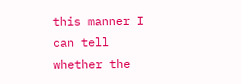this manner I can tell whether the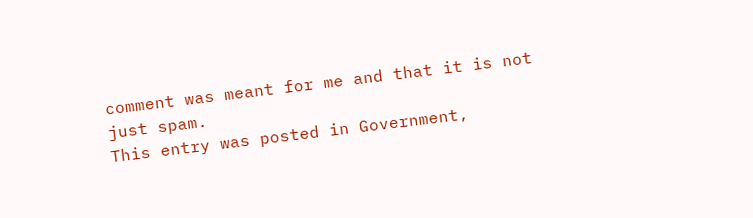comment was meant for me and that it is not just spam.
This entry was posted in Government,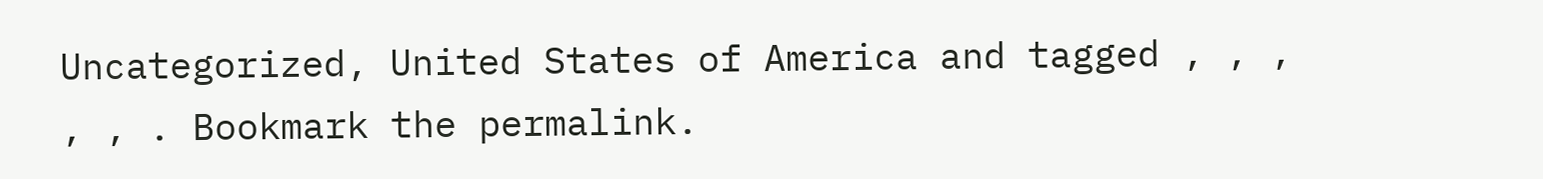Uncategorized, United States of America and tagged , , , , , . Bookmark the permalink.